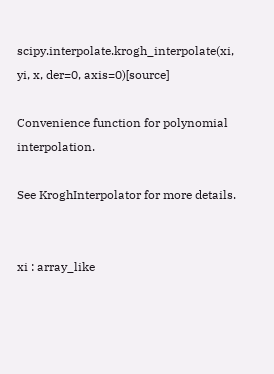scipy.interpolate.krogh_interpolate(xi, yi, x, der=0, axis=0)[source]

Convenience function for polynomial interpolation.

See KroghInterpolator for more details.


xi : array_like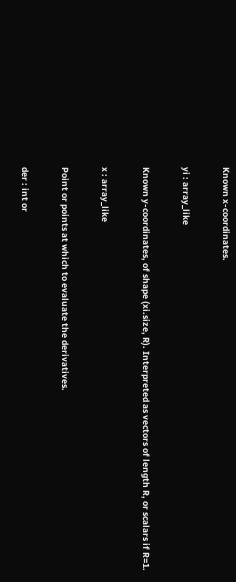Known x-coordinates.

yi : array_like

Known y-coordinates, of shape (xi.size, R). Interpreted as vectors of length R, or scalars if R=1.

x : array_like

Point or points at which to evaluate the derivatives.

der : int or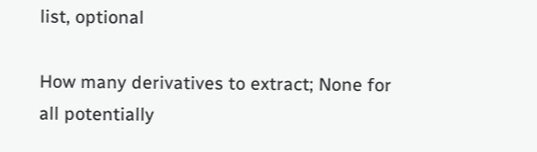list, optional

How many derivatives to extract; None for all potentially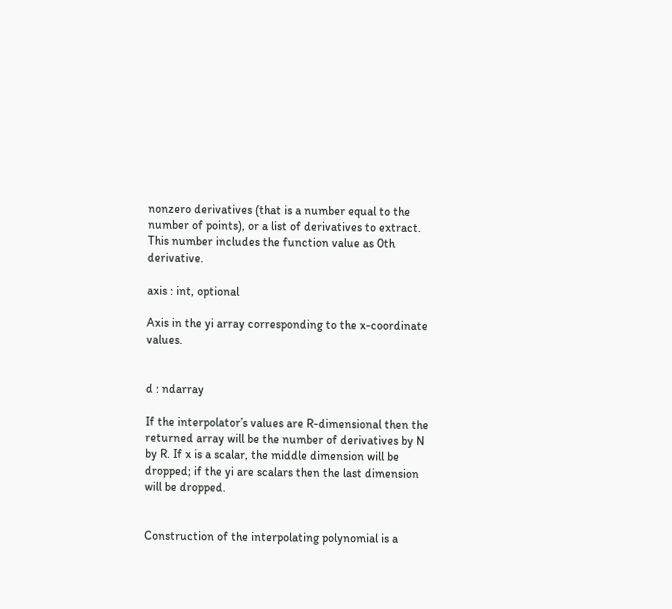nonzero derivatives (that is a number equal to the number of points), or a list of derivatives to extract. This number includes the function value as 0th derivative.

axis : int, optional

Axis in the yi array corresponding to the x-coordinate values.


d : ndarray

If the interpolator’s values are R-dimensional then the returned array will be the number of derivatives by N by R. If x is a scalar, the middle dimension will be dropped; if the yi are scalars then the last dimension will be dropped.


Construction of the interpolating polynomial is a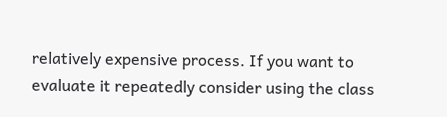relatively expensive process. If you want to evaluate it repeatedly consider using the class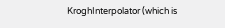KroghInterpolator (which is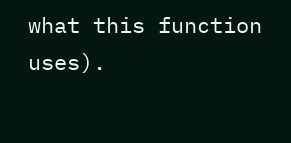what this function uses).